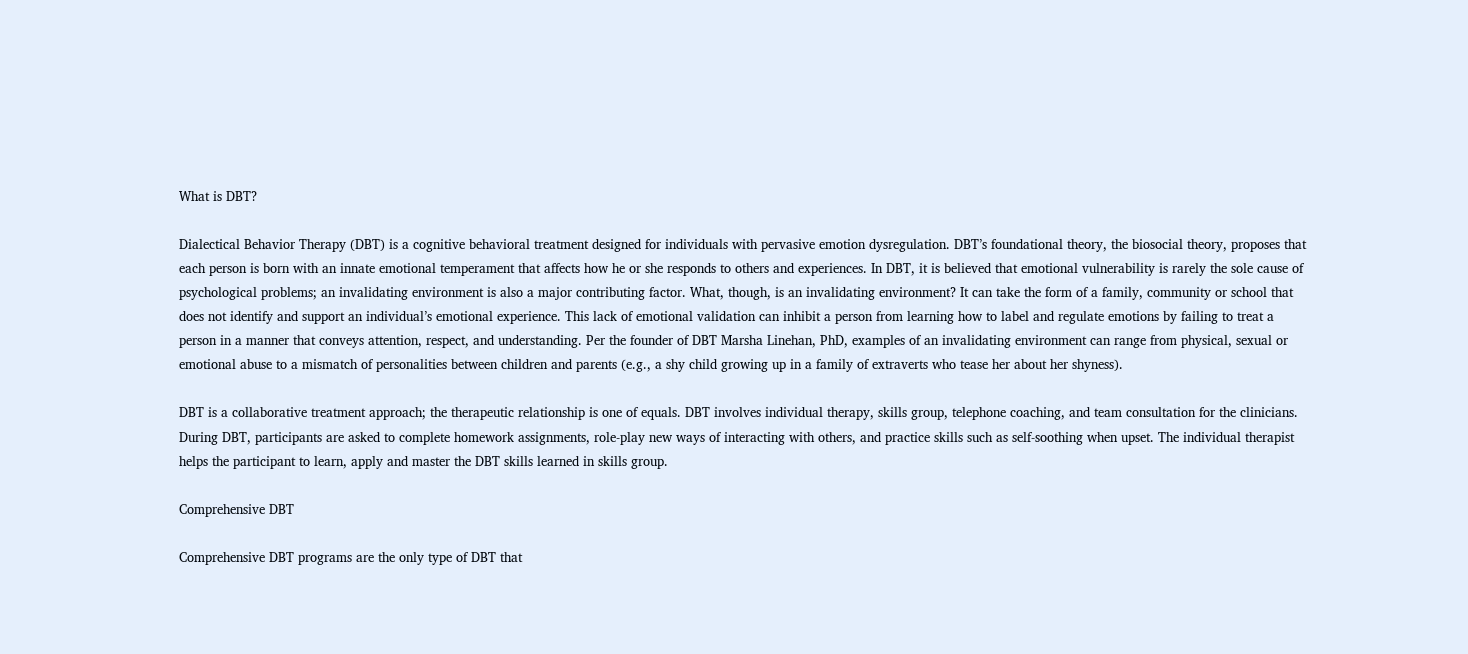What is DBT?

Dialectical Behavior Therapy (DBT) is a cognitive behavioral treatment designed for individuals with pervasive emotion dysregulation. DBT’s foundational theory, the biosocial theory, proposes that each person is born with an innate emotional temperament that affects how he or she responds to others and experiences. In DBT, it is believed that emotional vulnerability is rarely the sole cause of psychological problems; an invalidating environment is also a major contributing factor. What, though, is an invalidating environment? It can take the form of a family, community or school that does not identify and support an individual’s emotional experience. This lack of emotional validation can inhibit a person from learning how to label and regulate emotions by failing to treat a person in a manner that conveys attention, respect, and understanding. Per the founder of DBT Marsha Linehan, PhD, examples of an invalidating environment can range from physical, sexual or emotional abuse to a mismatch of personalities between children and parents (e.g., a shy child growing up in a family of extraverts who tease her about her shyness).

DBT is a collaborative treatment approach; the therapeutic relationship is one of equals. DBT involves individual therapy, skills group, telephone coaching, and team consultation for the clinicians. During DBT, participants are asked to complete homework assignments, role-play new ways of interacting with others, and practice skills such as self-soothing when upset. The individual therapist helps the participant to learn, apply and master the DBT skills learned in skills group.

Comprehensive DBT

Comprehensive DBT programs are the only type of DBT that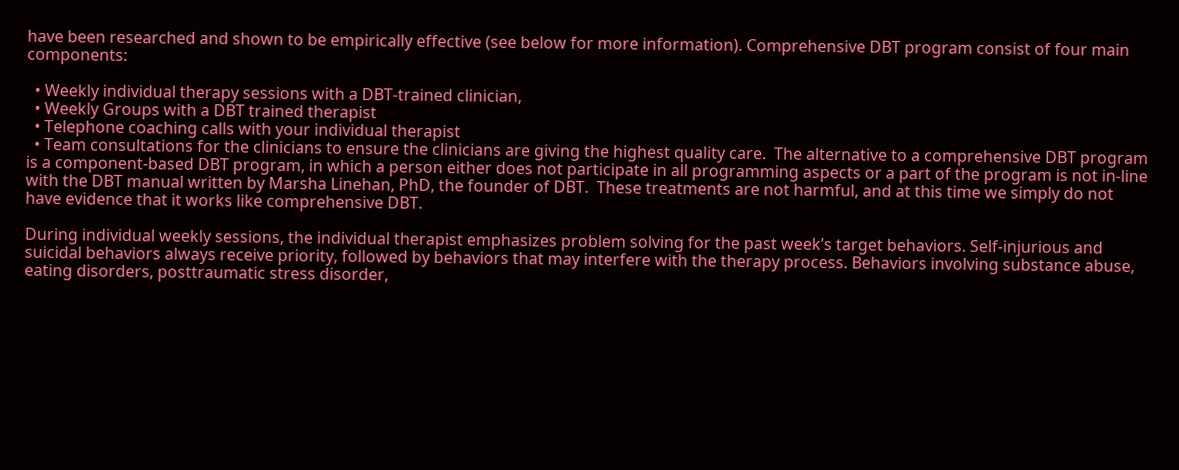have been researched and shown to be empirically effective (see below for more information). Comprehensive DBT program consist of four main components:

  • Weekly individual therapy sessions with a DBT-trained clinician,
  • Weekly Groups with a DBT trained therapist
  • Telephone coaching calls with your individual therapist
  • Team consultations for the clinicians to ensure the clinicians are giving the highest quality care.  The alternative to a comprehensive DBT program is a component-based DBT program, in which a person either does not participate in all programming aspects or a part of the program is not in-line with the DBT manual written by Marsha Linehan, PhD, the founder of DBT.  These treatments are not harmful, and at this time we simply do not have evidence that it works like comprehensive DBT.

During individual weekly sessions, the individual therapist emphasizes problem solving for the past week’s target behaviors. Self-injurious and suicidal behaviors always receive priority, followed by behaviors that may interfere with the therapy process. Behaviors involving substance abuse, eating disorders, posttraumatic stress disorder,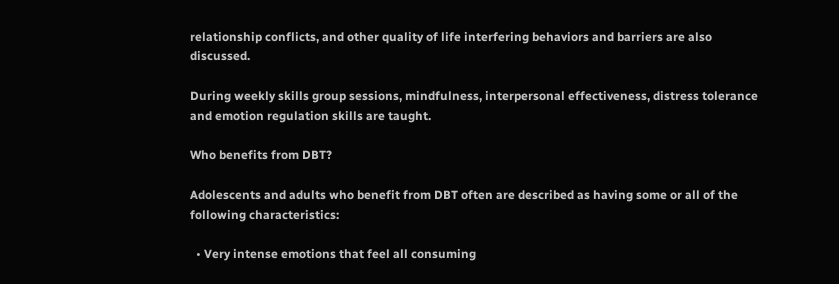relationship conflicts, and other quality of life interfering behaviors and barriers are also discussed.

During weekly skills group sessions, mindfulness, interpersonal effectiveness, distress tolerance and emotion regulation skills are taught.

Who benefits from DBT?

Adolescents and adults who benefit from DBT often are described as having some or all of the following characteristics:

  • Very intense emotions that feel all consuming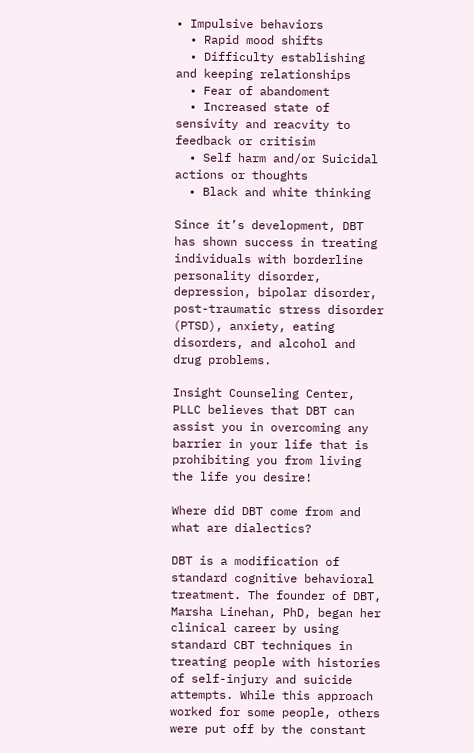• Impulsive behaviors
  • Rapid mood shifts
  • Difficulty establishing and keeping relationships
  • Fear of abandoment
  • Increased state of sensivity and reacvity to feedback or critisim
  • Self harm and/or Suicidal actions or thoughts
  • Black and white thinking

Since it’s development, DBT has shown success in treating individuals with borderline personality disorder, depression, bipolar disorder, post-traumatic stress disorder (PTSD), anxiety, eating disorders, and alcohol and drug problems.

Insight Counseling Center, PLLC believes that DBT can assist you in overcoming any barrier in your life that is prohibiting you from living the life you desire!

Where did DBT come from and what are dialectics?

DBT is a modification of standard cognitive behavioral treatment. The founder of DBT, Marsha Linehan, PhD, began her clinical career by using standard CBT techniques in treating people with histories of self-injury and suicide attempts. While this approach worked for some people, others were put off by the constant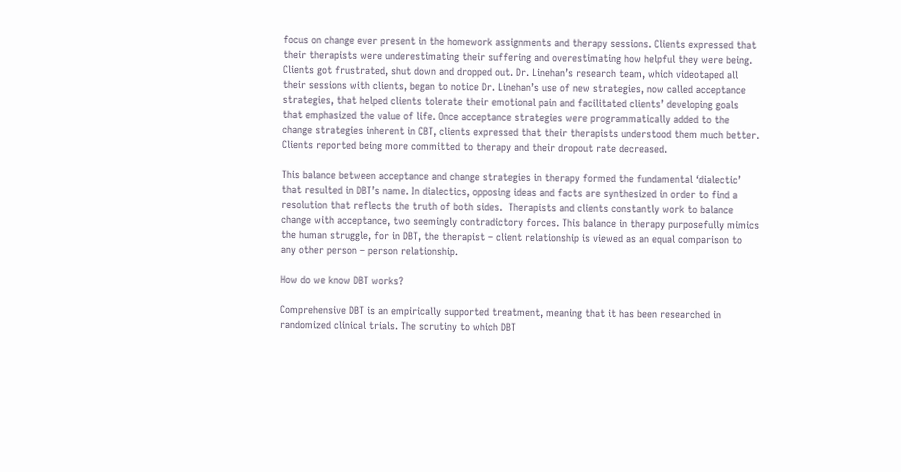focus on change ever present in the homework assignments and therapy sessions. Clients expressed that their therapists were underestimating their suffering and overestimating how helpful they were being. Clients got frustrated, shut down and dropped out. Dr. Linehan’s research team, which videotaped all their sessions with clients, began to notice Dr. Linehan’s use of new strategies, now called acceptance strategies, that helped clients tolerate their emotional pain and facilitated clients’ developing goals that emphasized the value of life. Once acceptance strategies were programmatically added to the change strategies inherent in CBT, clients expressed that their therapists understood them much better. Clients reported being more committed to therapy and their dropout rate decreased.

This balance between acceptance and change strategies in therapy formed the fundamental ‘dialectic’ that resulted in DBT’s name. In dialectics, opposing ideas and facts are synthesized in order to find a resolution that reflects the truth of both sides.  Therapists and clients constantly work to balance change with acceptance, two seemingly contradictory forces. This balance in therapy purposefully mimics the human struggle, for in DBT, the therapist – client relationship is viewed as an equal comparison to any other person – person relationship.

How do we know DBT works?

Comprehensive DBT is an empirically supported treatment, meaning that it has been researched in randomized clinical trials. The scrutiny to which DBT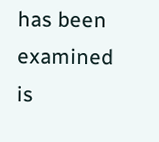has been examined is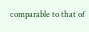comparable to that of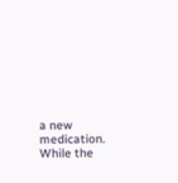a new medication. While the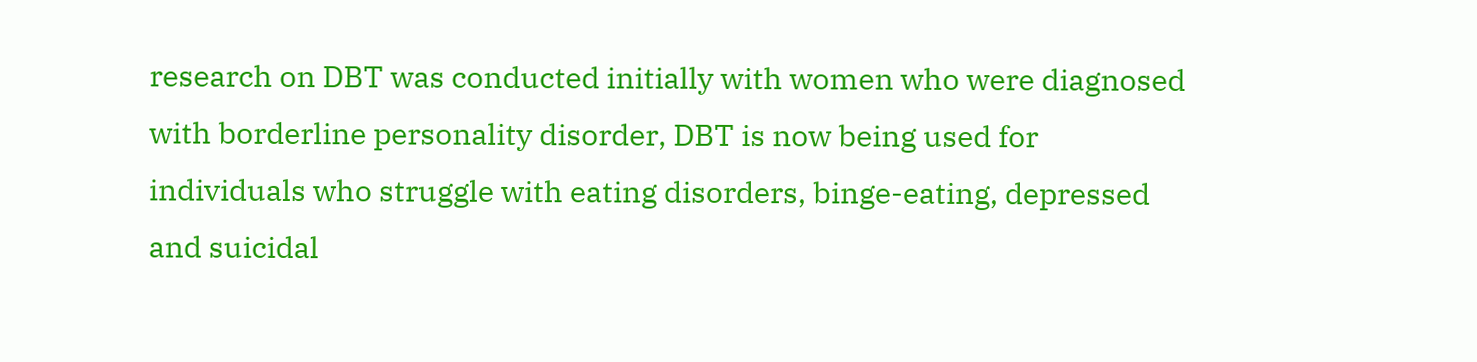research on DBT was conducted initially with women who were diagnosed with borderline personality disorder, DBT is now being used for individuals who struggle with eating disorders, binge-eating, depressed and suicidal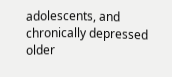adolescents, and chronically depressed older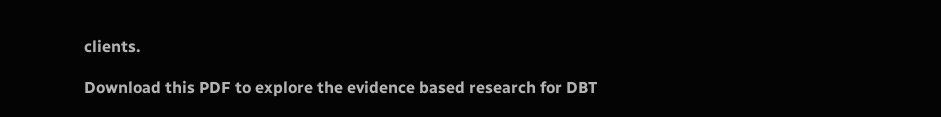clients.

Download this PDF to explore the evidence based research for DBT